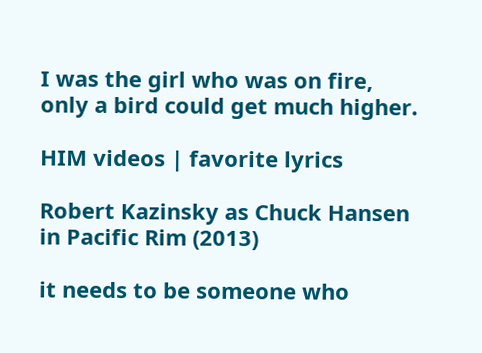I was the girl who was on fire, only a bird could get much higher.

HIM videos | favorite lyrics

Robert Kazinsky as Chuck Hansen in Pacific Rim (2013)

it needs to be someone who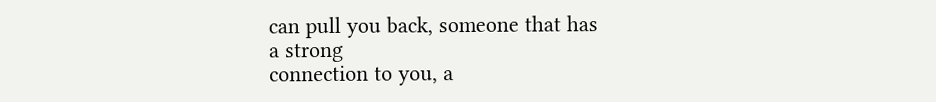can pull you back, someone that has
a strong
connection to you, a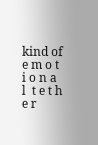kind of  e m o t i o n a l  t e t h e r